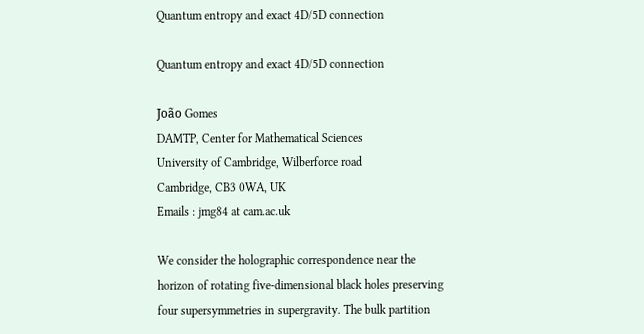Quantum entropy and exact 4D/5D connection

Quantum entropy and exact 4D/5D connection

João Gomes
DAMTP, Center for Mathematical Sciences
University of Cambridge, Wilberforce road
Cambridge, CB3 0WA, UK
Emails : jmg84 at cam.ac.uk

We consider the holographic correspondence near the horizon of rotating five-dimensional black holes preserving four supersymmetries in supergravity. The bulk partition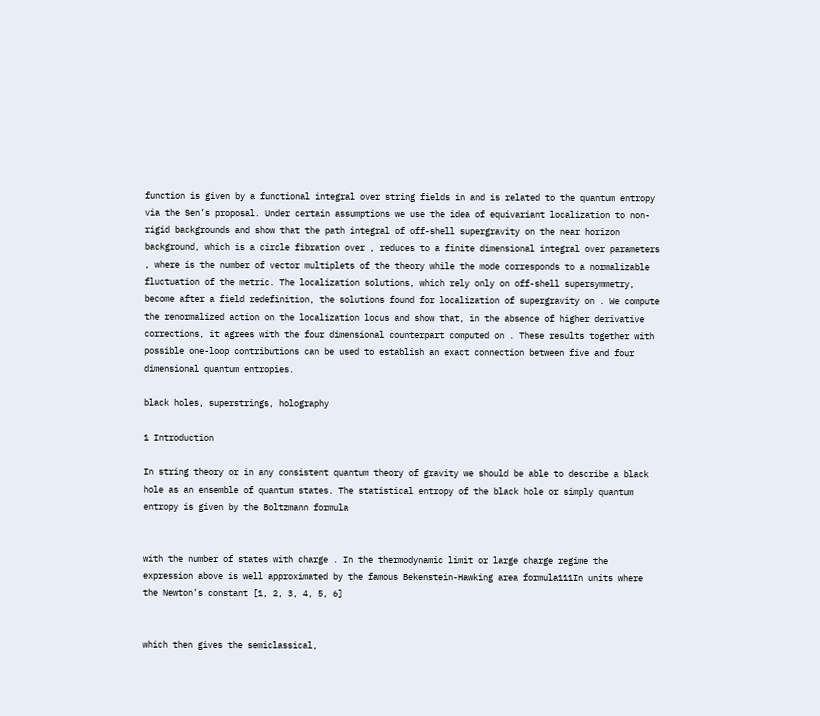function is given by a functional integral over string fields in and is related to the quantum entropy via the Sen’s proposal. Under certain assumptions we use the idea of equivariant localization to non-rigid backgrounds and show that the path integral of off-shell supergravity on the near horizon background, which is a circle fibration over , reduces to a finite dimensional integral over parameters , where is the number of vector multiplets of the theory while the mode corresponds to a normalizable fluctuation of the metric. The localization solutions, which rely only on off-shell supersymmetry, become after a field redefinition, the solutions found for localization of supergravity on . We compute the renormalized action on the localization locus and show that, in the absence of higher derivative corrections, it agrees with the four dimensional counterpart computed on . These results together with possible one-loop contributions can be used to establish an exact connection between five and four dimensional quantum entropies.

black holes, superstrings, holography

1 Introduction

In string theory or in any consistent quantum theory of gravity we should be able to describe a black hole as an ensemble of quantum states. The statistical entropy of the black hole or simply quantum entropy is given by the Boltzmann formula


with the number of states with charge . In the thermodynamic limit or large charge regime the expression above is well approximated by the famous Bekenstein-Hawking area formula111In units where the Newton’s constant [1, 2, 3, 4, 5, 6]


which then gives the semiclassical,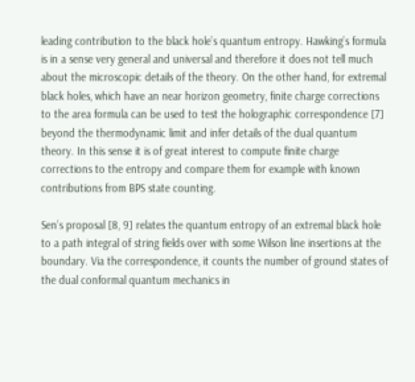leading contribution to the black hole’s quantum entropy. Hawking’s formula is in a sense very general and universal and therefore it does not tell much about the microscopic details of the theory. On the other hand, for extremal black holes, which have an near horizon geometry, finite charge corrections to the area formula can be used to test the holographic correspondence [7] beyond the thermodynamic limit and infer details of the dual quantum theory. In this sense it is of great interest to compute finite charge corrections to the entropy and compare them for example with known contributions from BPS state counting.

Sen’s proposal [8, 9] relates the quantum entropy of an extremal black hole to a path integral of string fields over with some Wilson line insertions at the boundary. Via the correspondence, it counts the number of ground states of the dual conformal quantum mechanics in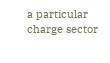a particular charge sector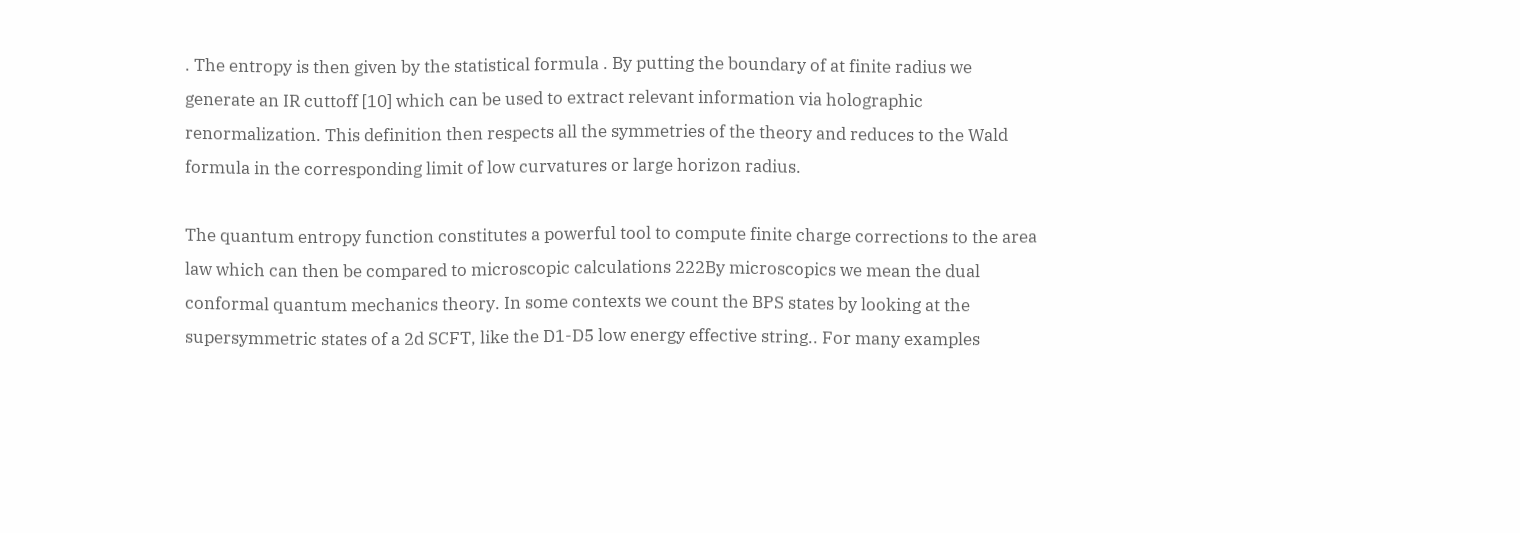. The entropy is then given by the statistical formula . By putting the boundary of at finite radius we generate an IR cuttoff [10] which can be used to extract relevant information via holographic renormalization. This definition then respects all the symmetries of the theory and reduces to the Wald formula in the corresponding limit of low curvatures or large horizon radius.

The quantum entropy function constitutes a powerful tool to compute finite charge corrections to the area law which can then be compared to microscopic calculations 222By microscopics we mean the dual conformal quantum mechanics theory. In some contexts we count the BPS states by looking at the supersymmetric states of a 2d SCFT, like the D1-D5 low energy effective string.. For many examples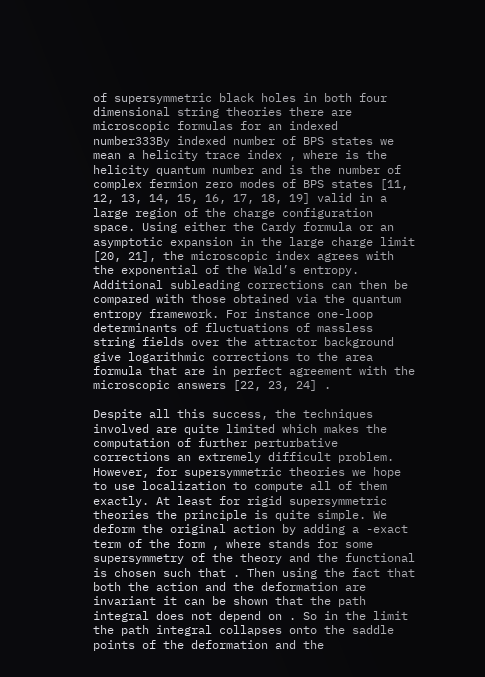of supersymmetric black holes in both four dimensional string theories there are microscopic formulas for an indexed number333By indexed number of BPS states we mean a helicity trace index , where is the helicity quantum number and is the number of complex fermion zero modes of BPS states [11, 12, 13, 14, 15, 16, 17, 18, 19] valid in a large region of the charge configuration space. Using either the Cardy formula or an asymptotic expansion in the large charge limit [20, 21], the microscopic index agrees with the exponential of the Wald’s entropy. Additional subleading corrections can then be compared with those obtained via the quantum entropy framework. For instance one-loop determinants of fluctuations of massless string fields over the attractor background give logarithmic corrections to the area formula that are in perfect agreement with the microscopic answers [22, 23, 24] .

Despite all this success, the techniques involved are quite limited which makes the computation of further perturbative corrections an extremely difficult problem. However, for supersymmetric theories we hope to use localization to compute all of them exactly. At least for rigid supersymmetric theories the principle is quite simple. We deform the original action by adding a -exact term of the form , where stands for some supersymmetry of the theory and the functional is chosen such that . Then using the fact that both the action and the deformation are invariant it can be shown that the path integral does not depend on . So in the limit the path integral collapses onto the saddle points of the deformation and the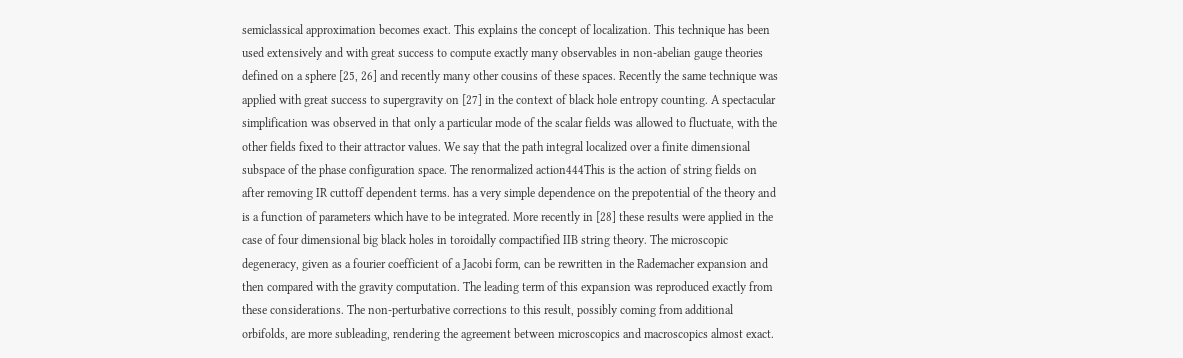semiclassical approximation becomes exact. This explains the concept of localization. This technique has been used extensively and with great success to compute exactly many observables in non-abelian gauge theories defined on a sphere [25, 26] and recently many other cousins of these spaces. Recently the same technique was applied with great success to supergravity on [27] in the context of black hole entropy counting. A spectacular simplification was observed in that only a particular mode of the scalar fields was allowed to fluctuate, with the other fields fixed to their attractor values. We say that the path integral localized over a finite dimensional subspace of the phase configuration space. The renormalized action444This is the action of string fields on after removing IR cuttoff dependent terms. has a very simple dependence on the prepotential of the theory and is a function of parameters which have to be integrated. More recently in [28] these results were applied in the case of four dimensional big black holes in toroidally compactified IIB string theory. The microscopic degeneracy, given as a fourier coefficient of a Jacobi form, can be rewritten in the Rademacher expansion and then compared with the gravity computation. The leading term of this expansion was reproduced exactly from these considerations. The non-perturbative corrections to this result, possibly coming from additional orbifolds, are more subleading, rendering the agreement between microscopics and macroscopics almost exact.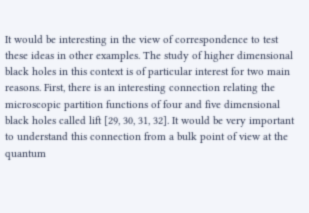It would be interesting in the view of correspondence to test these ideas in other examples. The study of higher dimensional black holes in this context is of particular interest for two main reasons. First, there is an interesting connection relating the microscopic partition functions of four and five dimensional black holes called lift [29, 30, 31, 32]. It would be very important to understand this connection from a bulk point of view at the quantum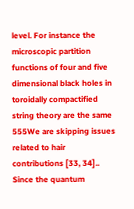level. For instance the microscopic partition functions of four and five dimensional black holes in toroidally compactified string theory are the same 555We are skipping issues related to hair contributions [33, 34].. Since the quantum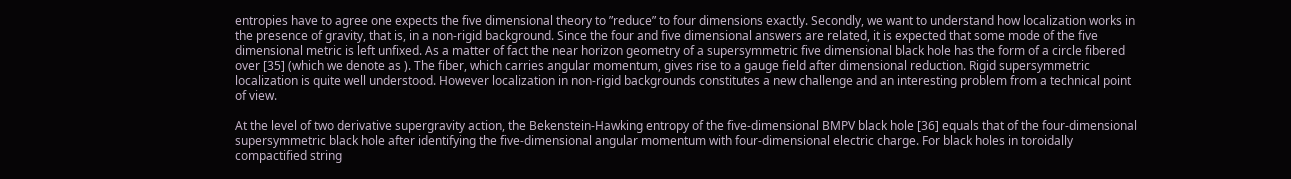entropies have to agree one expects the five dimensional theory to ”reduce” to four dimensions exactly. Secondly, we want to understand how localization works in the presence of gravity, that is, in a non-rigid background. Since the four and five dimensional answers are related, it is expected that some mode of the five dimensional metric is left unfixed. As a matter of fact the near horizon geometry of a supersymmetric five dimensional black hole has the form of a circle fibered over [35] (which we denote as ). The fiber, which carries angular momentum, gives rise to a gauge field after dimensional reduction. Rigid supersymmetric localization is quite well understood. However localization in non-rigid backgrounds constitutes a new challenge and an interesting problem from a technical point of view.

At the level of two derivative supergravity action, the Bekenstein-Hawking entropy of the five-dimensional BMPV black hole [36] equals that of the four-dimensional supersymmetric black hole after identifying the five-dimensional angular momentum with four-dimensional electric charge. For black holes in toroidally compactified string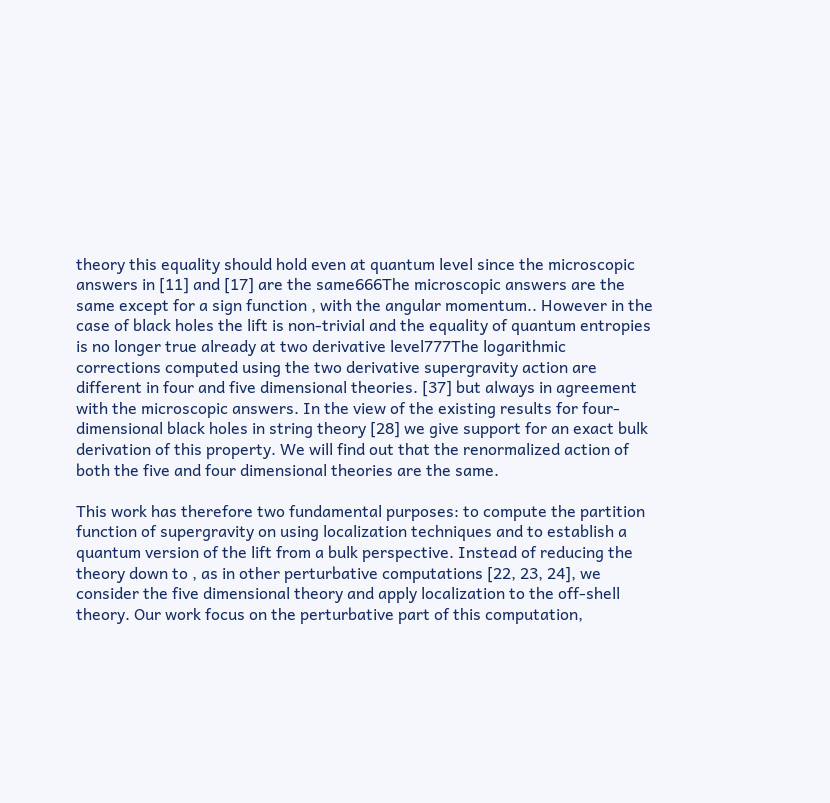theory this equality should hold even at quantum level since the microscopic answers in [11] and [17] are the same666The microscopic answers are the same except for a sign function , with the angular momentum.. However in the case of black holes the lift is non-trivial and the equality of quantum entropies is no longer true already at two derivative level777The logarithmic corrections computed using the two derivative supergravity action are different in four and five dimensional theories. [37] but always in agreement with the microscopic answers. In the view of the existing results for four-dimensional black holes in string theory [28] we give support for an exact bulk derivation of this property. We will find out that the renormalized action of both the five and four dimensional theories are the same.

This work has therefore two fundamental purposes: to compute the partition function of supergravity on using localization techniques and to establish a quantum version of the lift from a bulk perspective. Instead of reducing the theory down to , as in other perturbative computations [22, 23, 24], we consider the five dimensional theory and apply localization to the off-shell theory. Our work focus on the perturbative part of this computation,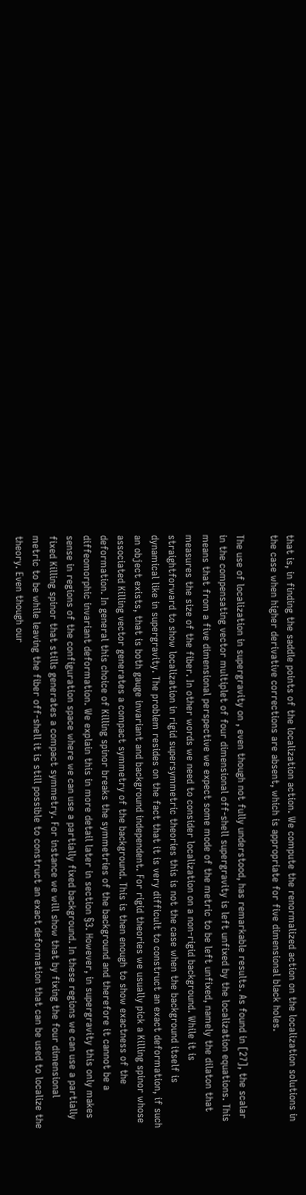that is, in finding the saddle points of the localization action. We compute the renormalized action on the localization solutions in the case when higher derivative corrections are absent, which is appropriate for five dimensional black holes.

The use of localization in supergravity on , even though not fully understood, has remarkable results. As found in [27], the scalar in the compensating vector multiplet of four dimensional off-shell supergravity is left unfixed by the localization equations. This means that from a five dimensional perspective we expect some mode of the metric to be left unfixed, namely the dilaton that measures the size of the fiber. In other words we need to consider localization on a non-rigid background. While it is straightforward to show localization in rigid supersymmetric theories this is not the case when the background itself is dynamical like in supergravity. The problem resides on the fact that it is very difficult to construct an exact deformation, if such an object exists, that is both gauge invariant and background independent. For rigid theories we usually pick a Killing spinor whose associated Killing vector generates a compact symmetry of the background. This is then enough to show exactness of the deformation. In general this choice of Killing spinor breaks the symmetries of the background and therefore it cannot be a diffeomorphic invariant deformation. We explain this in more detail later in section §3. However, in supergravity this only makes sense in regions of the configuration space where we can use a partially fixed background. In these regions we can use a partially fixed Killing spinor that stills generates a compact symmetry. For instance we will show that by fixing the four dimensional metric to be while leaving the fiber off-shell it is still possible to construct an exact deformation that can be used to localize the theory. Even though our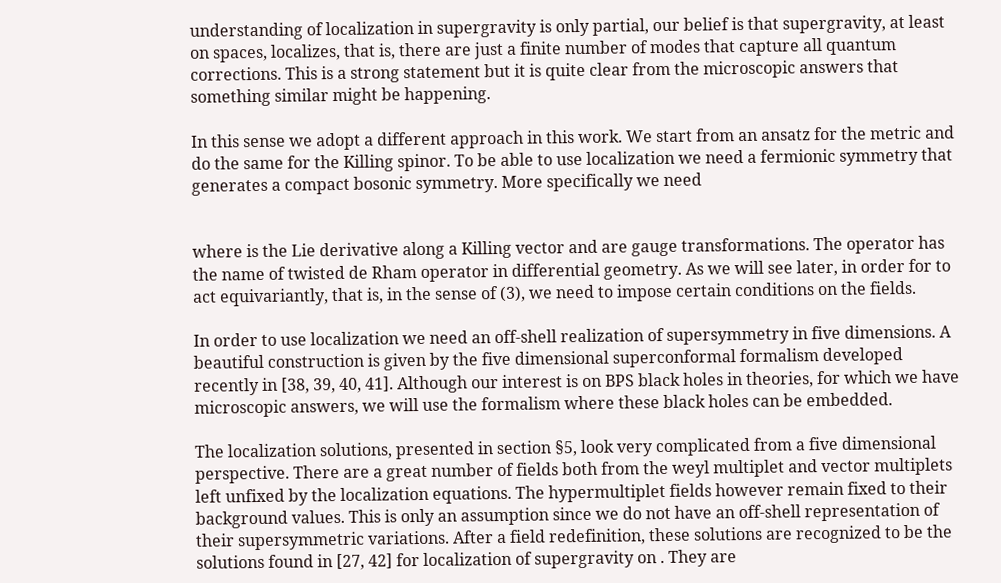understanding of localization in supergravity is only partial, our belief is that supergravity, at least on spaces, localizes, that is, there are just a finite number of modes that capture all quantum corrections. This is a strong statement but it is quite clear from the microscopic answers that something similar might be happening.

In this sense we adopt a different approach in this work. We start from an ansatz for the metric and do the same for the Killing spinor. To be able to use localization we need a fermionic symmetry that generates a compact bosonic symmetry. More specifically we need


where is the Lie derivative along a Killing vector and are gauge transformations. The operator has the name of twisted de Rham operator in differential geometry. As we will see later, in order for to act equivariantly, that is, in the sense of (3), we need to impose certain conditions on the fields.

In order to use localization we need an off-shell realization of supersymmetry in five dimensions. A beautiful construction is given by the five dimensional superconformal formalism developed recently in [38, 39, 40, 41]. Although our interest is on BPS black holes in theories, for which we have microscopic answers, we will use the formalism where these black holes can be embedded.

The localization solutions, presented in section §5, look very complicated from a five dimensional perspective. There are a great number of fields both from the weyl multiplet and vector multiplets left unfixed by the localization equations. The hypermultiplet fields however remain fixed to their background values. This is only an assumption since we do not have an off-shell representation of their supersymmetric variations. After a field redefinition, these solutions are recognized to be the solutions found in [27, 42] for localization of supergravity on . They are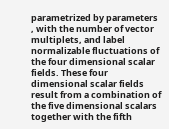parametrized by parameters , with the number of vector multiplets, and label normalizable fluctuations of the four dimensional scalar fields. These four dimensional scalar fields result from a combination of the five dimensional scalars together with the fifth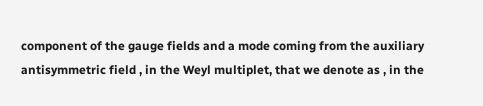component of the gauge fields and a mode coming from the auxiliary antisymmetric field , in the Weyl multiplet, that we denote as , in the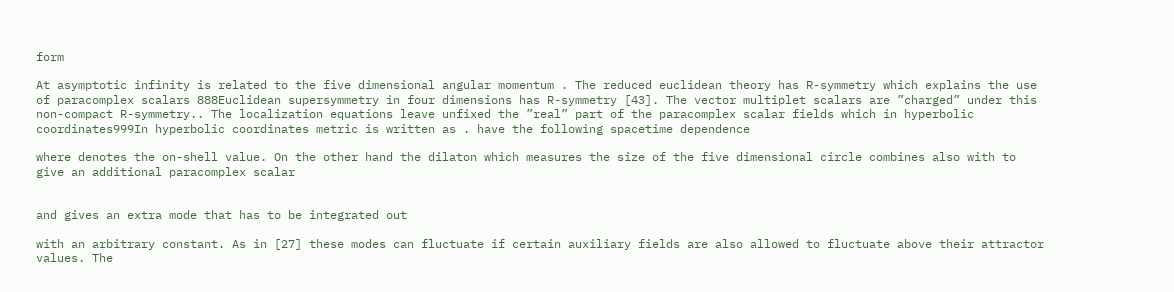form

At asymptotic infinity is related to the five dimensional angular momentum . The reduced euclidean theory has R-symmetry which explains the use of paracomplex scalars 888Euclidean supersymmetry in four dimensions has R-symmetry [43]. The vector multiplet scalars are ”charged” under this non-compact R-symmetry.. The localization equations leave unfixed the ”real” part of the paracomplex scalar fields which in hyperbolic coordinates999In hyperbolic coordinates metric is written as . have the following spacetime dependence

where denotes the on-shell value. On the other hand the dilaton which measures the size of the five dimensional circle combines also with to give an additional paracomplex scalar


and gives an extra mode that has to be integrated out

with an arbitrary constant. As in [27] these modes can fluctuate if certain auxiliary fields are also allowed to fluctuate above their attractor values. The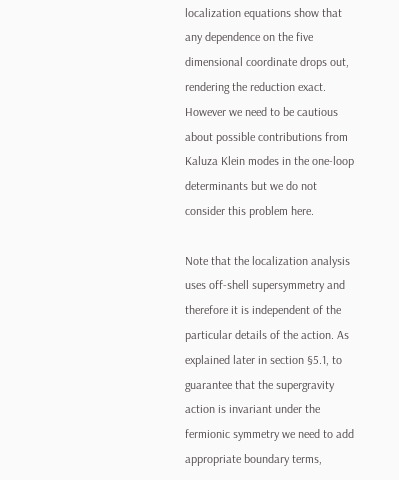localization equations show that any dependence on the five dimensional coordinate drops out, rendering the reduction exact. However we need to be cautious about possible contributions from Kaluza Klein modes in the one-loop determinants but we do not consider this problem here.

Note that the localization analysis uses off-shell supersymmetry and therefore it is independent of the particular details of the action. As explained later in section §5.1, to guarantee that the supergravity action is invariant under the fermionic symmetry we need to add appropriate boundary terms,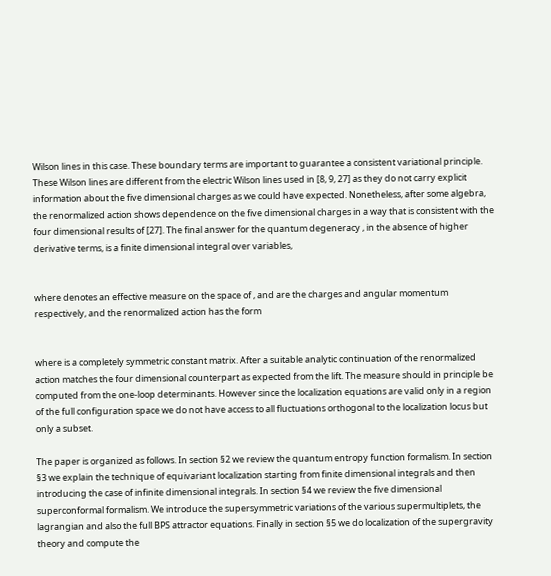Wilson lines in this case. These boundary terms are important to guarantee a consistent variational principle. These Wilson lines are different from the electric Wilson lines used in [8, 9, 27] as they do not carry explicit information about the five dimensional charges as we could have expected. Nonetheless, after some algebra, the renormalized action shows dependence on the five dimensional charges in a way that is consistent with the four dimensional results of [27]. The final answer for the quantum degeneracy , in the absence of higher derivative terms, is a finite dimensional integral over variables,


where denotes an effective measure on the space of , and are the charges and angular momentum respectively, and the renormalized action has the form


where is a completely symmetric constant matrix. After a suitable analytic continuation of the renormalized action matches the four dimensional counterpart as expected from the lift. The measure should in principle be computed from the one-loop determinants. However since the localization equations are valid only in a region of the full configuration space we do not have access to all fluctuations orthogonal to the localization locus but only a subset.

The paper is organized as follows. In section §2 we review the quantum entropy function formalism. In section §3 we explain the technique of equivariant localization starting from finite dimensional integrals and then introducing the case of infinite dimensional integrals. In section §4 we review the five dimensional superconformal formalism. We introduce the supersymmetric variations of the various supermultiplets, the lagrangian and also the full BPS attractor equations. Finally in section §5 we do localization of the supergravity theory and compute the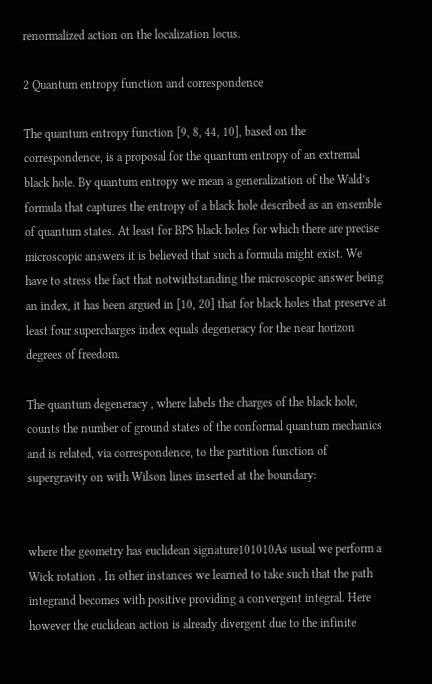renormalized action on the localization locus.

2 Quantum entropy function and correspondence

The quantum entropy function [9, 8, 44, 10], based on the correspondence, is a proposal for the quantum entropy of an extremal black hole. By quantum entropy we mean a generalization of the Wald’s formula that captures the entropy of a black hole described as an ensemble of quantum states. At least for BPS black holes for which there are precise microscopic answers it is believed that such a formula might exist. We have to stress the fact that notwithstanding the microscopic answer being an index, it has been argued in [10, 20] that for black holes that preserve at least four supercharges index equals degeneracy for the near horizon degrees of freedom.

The quantum degeneracy , where labels the charges of the black hole, counts the number of ground states of the conformal quantum mechanics and is related, via correspondence, to the partition function of supergravity on with Wilson lines inserted at the boundary:


where the geometry has euclidean signature101010As usual we perform a Wick rotation . In other instances we learned to take such that the path integrand becomes with positive providing a convergent integral. Here however the euclidean action is already divergent due to the infinite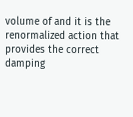volume of and it is the renormalized action that provides the correct damping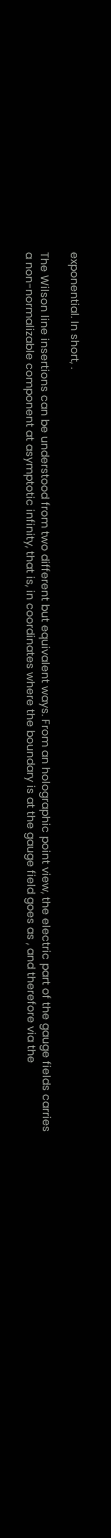exponential. In short, .

The Wilson line insertions can be understood from two different but equivalent ways. From an holographic point view, the electric part of the gauge fields carries a non-normalizable component at asymptotic infinity, that is, in coordinates where the boundary is at the gauge field goes as , and therefore via the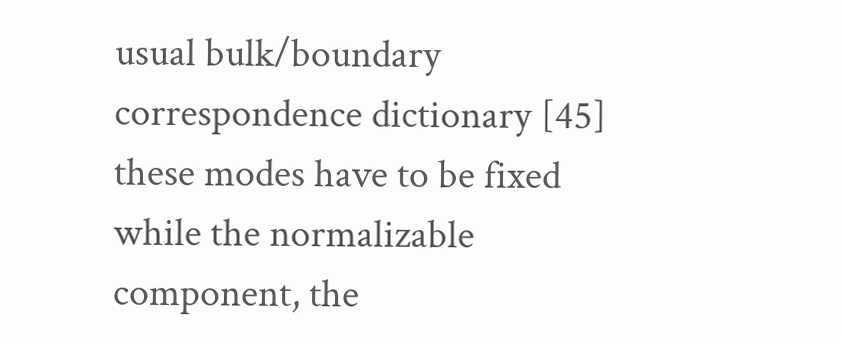usual bulk/boundary correspondence dictionary [45] these modes have to be fixed while the normalizable component, the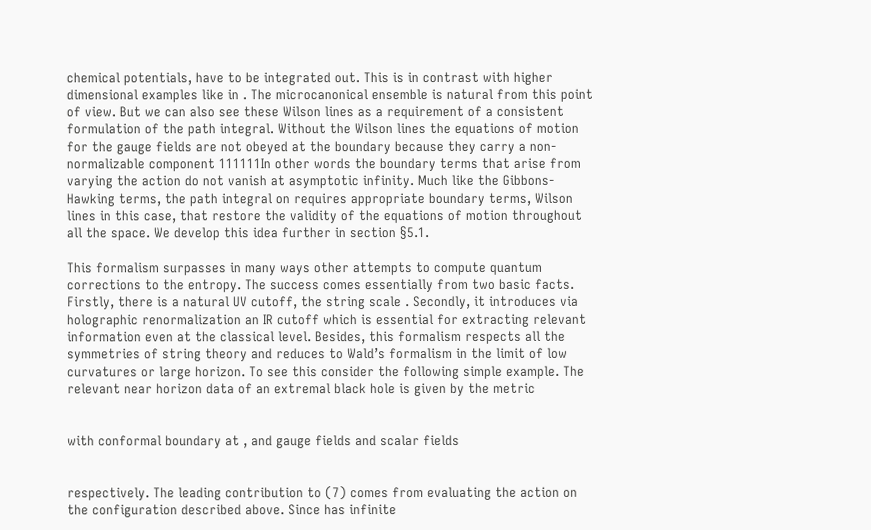chemical potentials, have to be integrated out. This is in contrast with higher dimensional examples like in . The microcanonical ensemble is natural from this point of view. But we can also see these Wilson lines as a requirement of a consistent formulation of the path integral. Without the Wilson lines the equations of motion for the gauge fields are not obeyed at the boundary because they carry a non-normalizable component 111111In other words the boundary terms that arise from varying the action do not vanish at asymptotic infinity. Much like the Gibbons-Hawking terms, the path integral on requires appropriate boundary terms, Wilson lines in this case, that restore the validity of the equations of motion throughout all the space. We develop this idea further in section §5.1.

This formalism surpasses in many ways other attempts to compute quantum corrections to the entropy. The success comes essentially from two basic facts. Firstly, there is a natural UV cutoff, the string scale . Secondly, it introduces via holographic renormalization an IR cutoff which is essential for extracting relevant information even at the classical level. Besides, this formalism respects all the symmetries of string theory and reduces to Wald’s formalism in the limit of low curvatures or large horizon. To see this consider the following simple example. The relevant near horizon data of an extremal black hole is given by the metric


with conformal boundary at , and gauge fields and scalar fields


respectively. The leading contribution to (7) comes from evaluating the action on the configuration described above. Since has infinite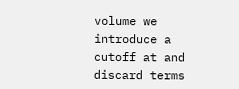volume we introduce a cutoff at and discard terms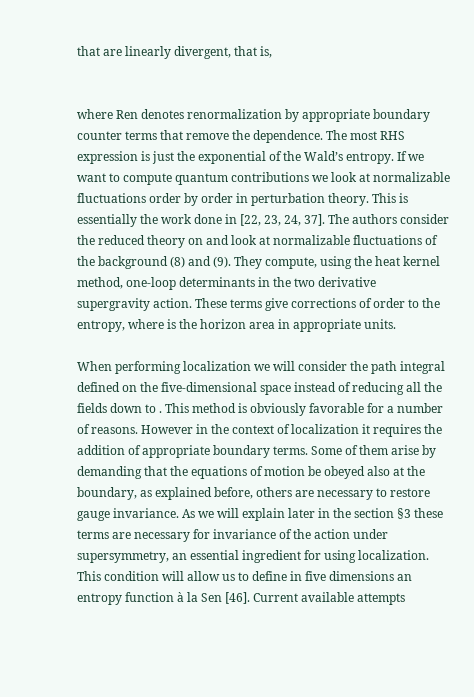that are linearly divergent, that is,


where Ren denotes renormalization by appropriate boundary counter terms that remove the dependence. The most RHS expression is just the exponential of the Wald’s entropy. If we want to compute quantum contributions we look at normalizable fluctuations order by order in perturbation theory. This is essentially the work done in [22, 23, 24, 37]. The authors consider the reduced theory on and look at normalizable fluctuations of the background (8) and (9). They compute, using the heat kernel method, one-loop determinants in the two derivative supergravity action. These terms give corrections of order to the entropy, where is the horizon area in appropriate units.

When performing localization we will consider the path integral defined on the five-dimensional space instead of reducing all the fields down to . This method is obviously favorable for a number of reasons. However in the context of localization it requires the addition of appropriate boundary terms. Some of them arise by demanding that the equations of motion be obeyed also at the boundary, as explained before, others are necessary to restore gauge invariance. As we will explain later in the section §3 these terms are necessary for invariance of the action under supersymmetry, an essential ingredient for using localization. This condition will allow us to define in five dimensions an entropy function à la Sen [46]. Current available attempts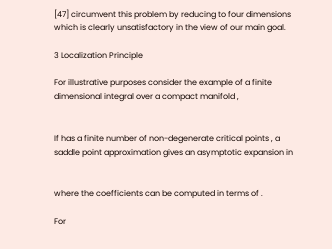[47] circumvent this problem by reducing to four dimensions which is clearly unsatisfactory in the view of our main goal.

3 Localization Principle

For illustrative purposes consider the example of a finite dimensional integral over a compact manifold ,


If has a finite number of non-degenerate critical points , a saddle point approximation gives an asymptotic expansion in


where the coefficients can be computed in terms of .

For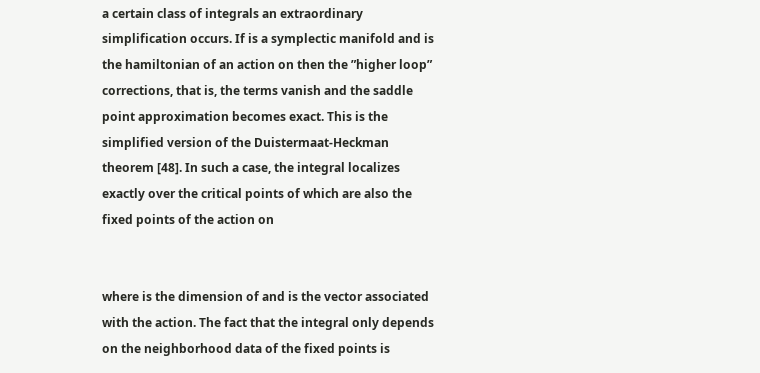a certain class of integrals an extraordinary simplification occurs. If is a symplectic manifold and is the hamiltonian of an action on then the ”higher loop” corrections, that is, the terms vanish and the saddle point approximation becomes exact. This is the simplified version of the Duistermaat-Heckman theorem [48]. In such a case, the integral localizes exactly over the critical points of which are also the fixed points of the action on


where is the dimension of and is the vector associated with the action. The fact that the integral only depends on the neighborhood data of the fixed points is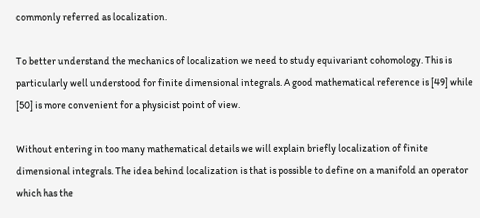commonly referred as localization.

To better understand the mechanics of localization we need to study equivariant cohomology. This is particularly well understood for finite dimensional integrals. A good mathematical reference is [49] while [50] is more convenient for a physicist point of view.

Without entering in too many mathematical details we will explain briefly localization of finite dimensional integrals. The idea behind localization is that is possible to define on a manifold an operator which has the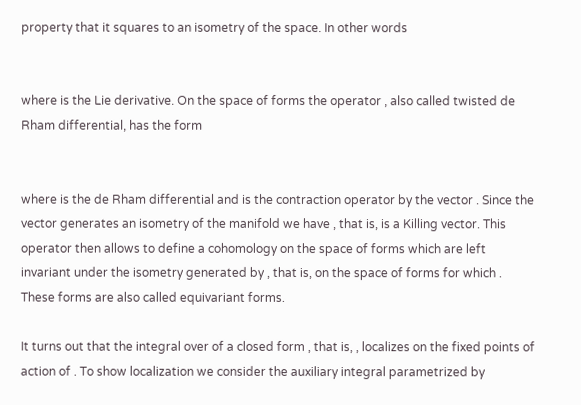property that it squares to an isometry of the space. In other words


where is the Lie derivative. On the space of forms the operator , also called twisted de Rham differential, has the form


where is the de Rham differential and is the contraction operator by the vector . Since the vector generates an isometry of the manifold we have , that is, is a Killing vector. This operator then allows to define a cohomology on the space of forms which are left invariant under the isometry generated by , that is, on the space of forms for which . These forms are also called equivariant forms.

It turns out that the integral over of a closed form , that is, , localizes on the fixed points of action of . To show localization we consider the auxiliary integral parametrized by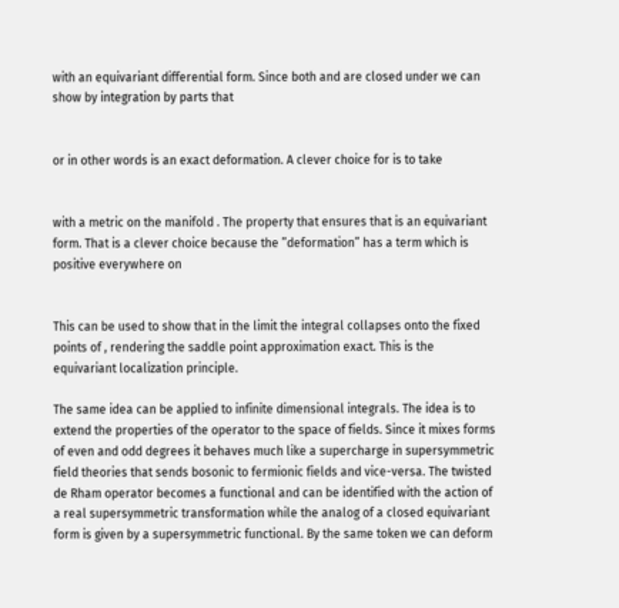with an equivariant differential form. Since both and are closed under we can show by integration by parts that


or in other words is an exact deformation. A clever choice for is to take


with a metric on the manifold . The property that ensures that is an equivariant form. That is a clever choice because the ”deformation” has a term which is positive everywhere on


This can be used to show that in the limit the integral collapses onto the fixed points of , rendering the saddle point approximation exact. This is the equivariant localization principle.

The same idea can be applied to infinite dimensional integrals. The idea is to extend the properties of the operator to the space of fields. Since it mixes forms of even and odd degrees it behaves much like a supercharge in supersymmetric field theories that sends bosonic to fermionic fields and vice-versa. The twisted de Rham operator becomes a functional and can be identified with the action of a real supersymmetric transformation while the analog of a closed equivariant form is given by a supersymmetric functional. By the same token we can deform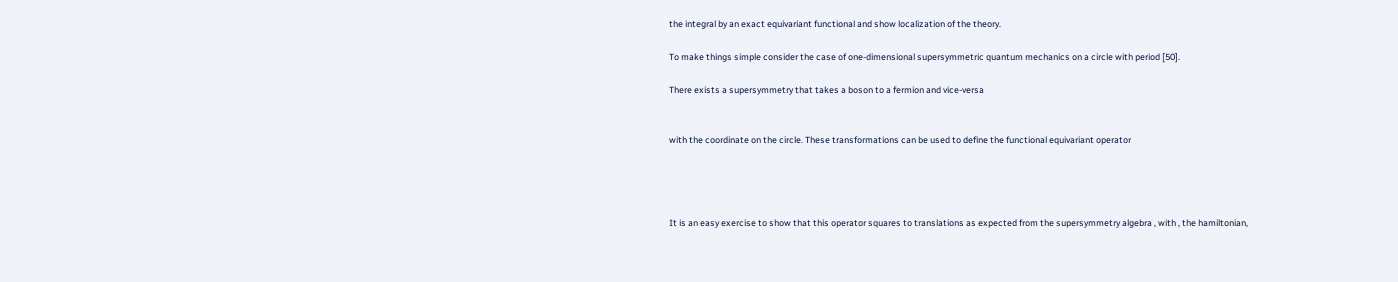the integral by an exact equivariant functional and show localization of the theory.

To make things simple consider the case of one-dimensional supersymmetric quantum mechanics on a circle with period [50].

There exists a supersymmetry that takes a boson to a fermion and vice-versa


with the coordinate on the circle. These transformations can be used to define the functional equivariant operator




It is an easy exercise to show that this operator squares to translations as expected from the supersymmetry algebra , with , the hamiltonian,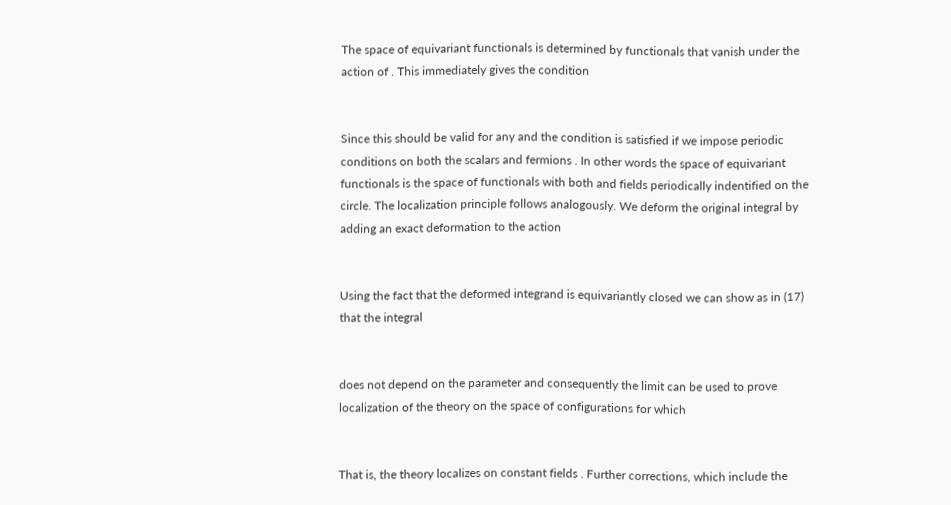The space of equivariant functionals is determined by functionals that vanish under the action of . This immediately gives the condition


Since this should be valid for any and the condition is satisfied if we impose periodic conditions on both the scalars and fermions . In other words the space of equivariant functionals is the space of functionals with both and fields periodically indentified on the circle. The localization principle follows analogously. We deform the original integral by adding an exact deformation to the action


Using the fact that the deformed integrand is equivariantly closed we can show as in (17) that the integral


does not depend on the parameter and consequently the limit can be used to prove localization of the theory on the space of configurations for which


That is, the theory localizes on constant fields . Further corrections, which include the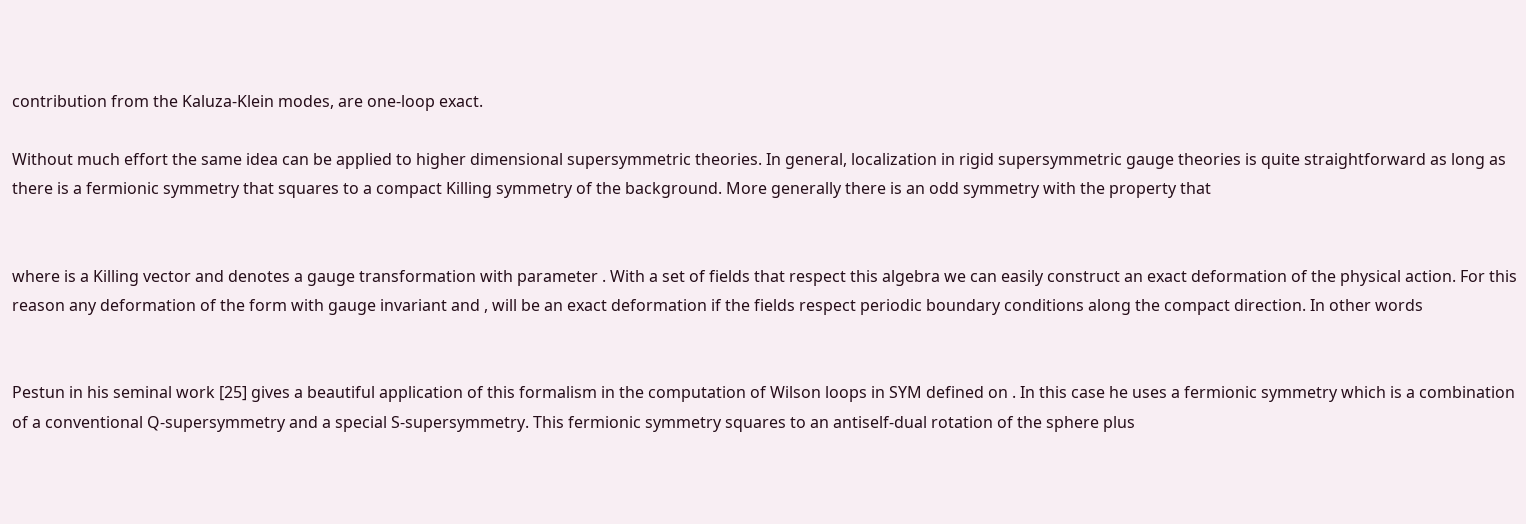contribution from the Kaluza-Klein modes, are one-loop exact.

Without much effort the same idea can be applied to higher dimensional supersymmetric theories. In general, localization in rigid supersymmetric gauge theories is quite straightforward as long as there is a fermionic symmetry that squares to a compact Killing symmetry of the background. More generally there is an odd symmetry with the property that


where is a Killing vector and denotes a gauge transformation with parameter . With a set of fields that respect this algebra we can easily construct an exact deformation of the physical action. For this reason any deformation of the form with gauge invariant and , will be an exact deformation if the fields respect periodic boundary conditions along the compact direction. In other words


Pestun in his seminal work [25] gives a beautiful application of this formalism in the computation of Wilson loops in SYM defined on . In this case he uses a fermionic symmetry which is a combination of a conventional Q-supersymmetry and a special S-supersymmetry. This fermionic symmetry squares to an antiself-dual rotation of the sphere plus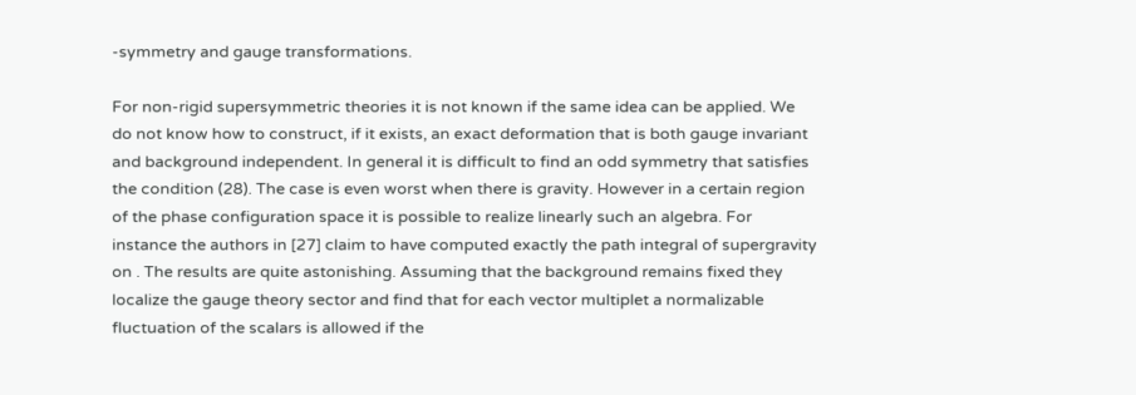-symmetry and gauge transformations.

For non-rigid supersymmetric theories it is not known if the same idea can be applied. We do not know how to construct, if it exists, an exact deformation that is both gauge invariant and background independent. In general it is difficult to find an odd symmetry that satisfies the condition (28). The case is even worst when there is gravity. However in a certain region of the phase configuration space it is possible to realize linearly such an algebra. For instance the authors in [27] claim to have computed exactly the path integral of supergravity on . The results are quite astonishing. Assuming that the background remains fixed they localize the gauge theory sector and find that for each vector multiplet a normalizable fluctuation of the scalars is allowed if the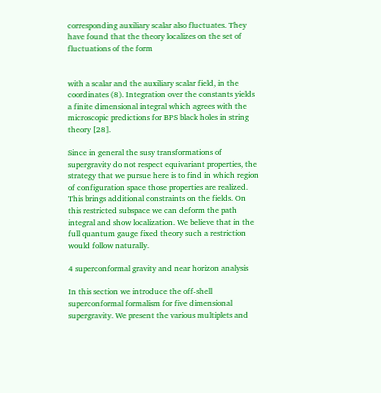corresponding auxiliary scalar also fluctuates. They have found that the theory localizes on the set of fluctuations of the form


with a scalar and the auxiliary scalar field, in the coordinates (8). Integration over the constants yields a finite dimensional integral which agrees with the microscopic predictions for BPS black holes in string theory [28].

Since in general the susy transformations of supergravity do not respect equivariant properties, the strategy that we pursue here is to find in which region of configuration space those properties are realized. This brings additional constraints on the fields. On this restricted subspace we can deform the path integral and show localization. We believe that in the full quantum gauge fixed theory such a restriction would follow naturally.

4 superconformal gravity and near horizon analysis

In this section we introduce the off-shell superconformal formalism for five dimensional supergravity. We present the various multiplets and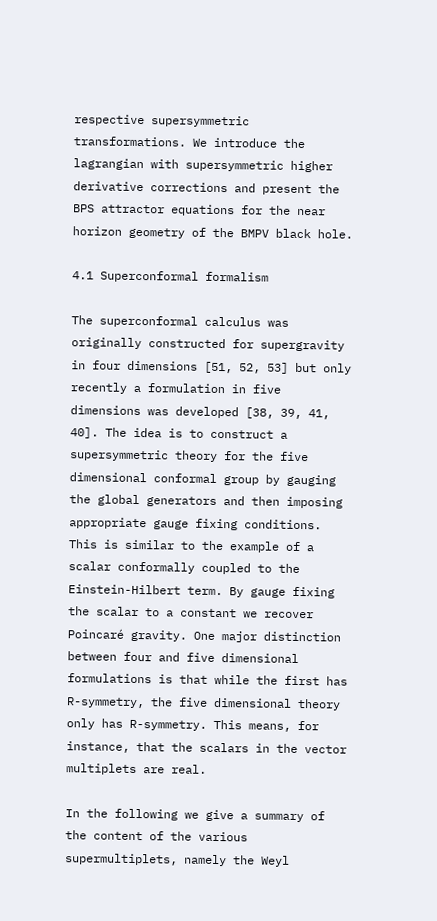respective supersymmetric transformations. We introduce the lagrangian with supersymmetric higher derivative corrections and present the BPS attractor equations for the near horizon geometry of the BMPV black hole.

4.1 Superconformal formalism

The superconformal calculus was originally constructed for supergravity in four dimensions [51, 52, 53] but only recently a formulation in five dimensions was developed [38, 39, 41, 40]. The idea is to construct a supersymmetric theory for the five dimensional conformal group by gauging the global generators and then imposing appropriate gauge fixing conditions. This is similar to the example of a scalar conformally coupled to the Einstein-Hilbert term. By gauge fixing the scalar to a constant we recover Poincaré gravity. One major distinction between four and five dimensional formulations is that while the first has R-symmetry, the five dimensional theory only has R-symmetry. This means, for instance, that the scalars in the vector multiplets are real.

In the following we give a summary of the content of the various supermultiplets, namely the Weyl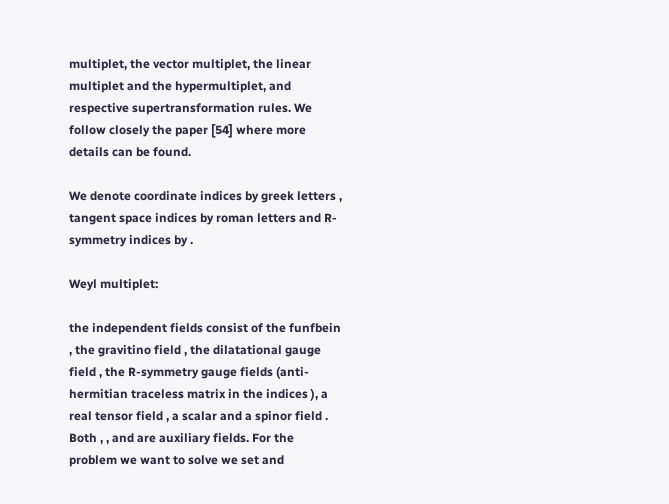multiplet, the vector multiplet, the linear multiplet and the hypermultiplet, and respective supertransformation rules. We follow closely the paper [54] where more details can be found.

We denote coordinate indices by greek letters , tangent space indices by roman letters and R-symmetry indices by .

Weyl multiplet:

the independent fields consist of the funfbein , the gravitino field , the dilatational gauge field , the R-symmetry gauge fields (anti-hermitian traceless matrix in the indices ), a real tensor field , a scalar and a spinor field . Both , , and are auxiliary fields. For the problem we want to solve we set and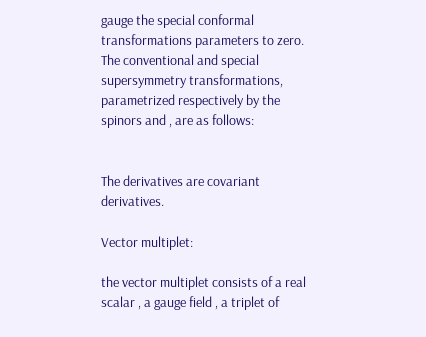gauge the special conformal transformations parameters to zero. The conventional and special supersymmetry transformations, parametrized respectively by the spinors and , are as follows:


The derivatives are covariant derivatives.

Vector multiplet:

the vector multiplet consists of a real scalar , a gauge field , a triplet of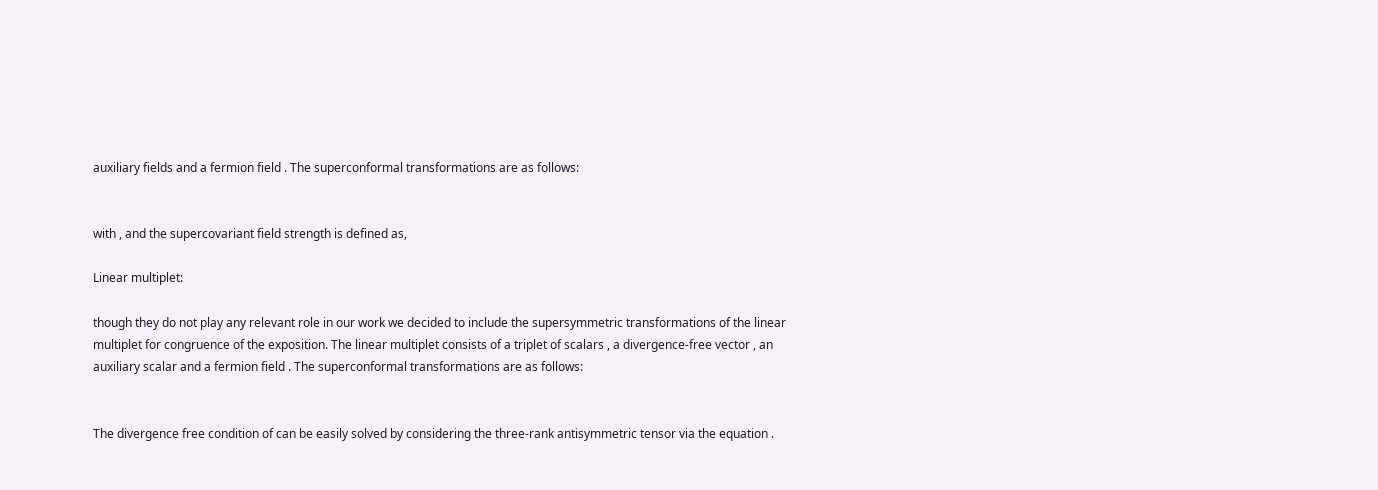auxiliary fields and a fermion field . The superconformal transformations are as follows:


with , and the supercovariant field strength is defined as,

Linear multiplet:

though they do not play any relevant role in our work we decided to include the supersymmetric transformations of the linear multiplet for congruence of the exposition. The linear multiplet consists of a triplet of scalars , a divergence-free vector , an auxiliary scalar and a fermion field . The superconformal transformations are as follows:


The divergence free condition of can be easily solved by considering the three-rank antisymmetric tensor via the equation .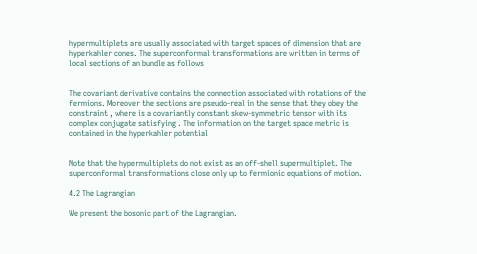hypermultiplets are usually associated with target spaces of dimension that are hyperkahler cones. The superconformal transformations are written in terms of local sections of an bundle as follows


The covariant derivative contains the connection associated with rotations of the fermions. Moreover the sections are pseudo-real in the sense that they obey the constraint , where is a covariantly constant skew-symmetric tensor with its complex conjugate satisfying . The information on the target space metric is contained in the hyperkahler potential


Note that the hypermultiplets do not exist as an off-shell supermultiplet. The superconformal transformations close only up to fermionic equations of motion.

4.2 The Lagrangian

We present the bosonic part of the Lagrangian.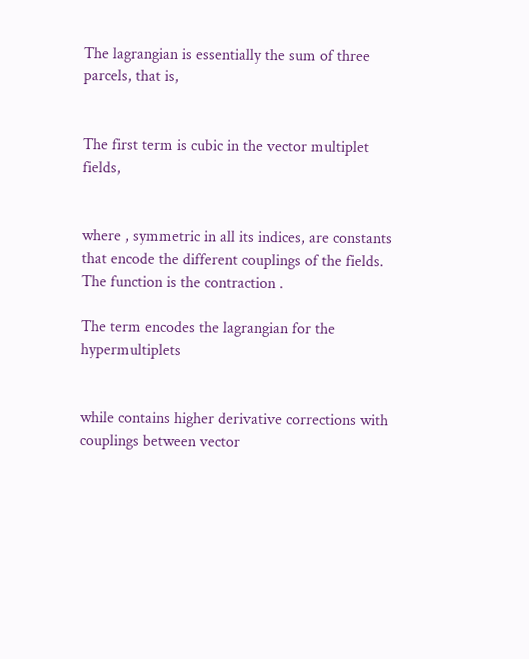The lagrangian is essentially the sum of three parcels, that is,


The first term is cubic in the vector multiplet fields,


where , symmetric in all its indices, are constants that encode the different couplings of the fields. The function is the contraction .

The term encodes the lagrangian for the hypermultiplets


while contains higher derivative corrections with couplings between vector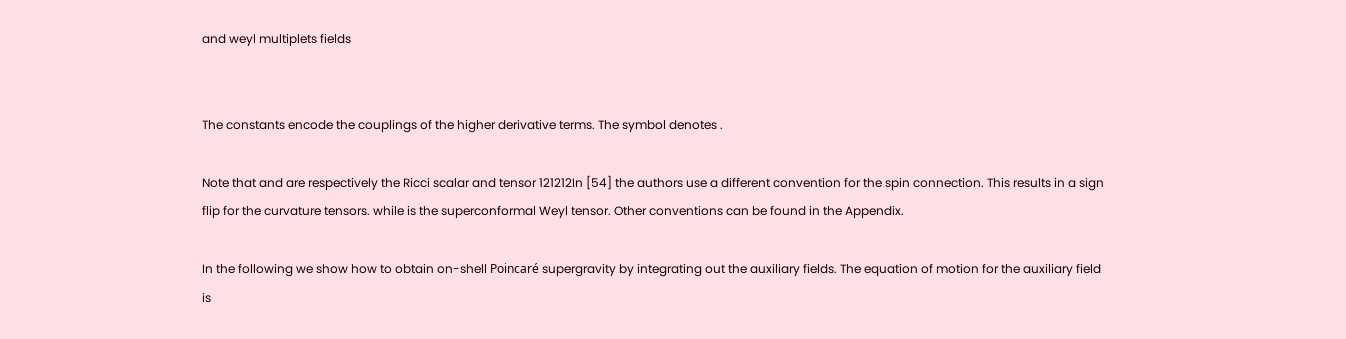and weyl multiplets fields


The constants encode the couplings of the higher derivative terms. The symbol denotes .

Note that and are respectively the Ricci scalar and tensor 121212In [54] the authors use a different convention for the spin connection. This results in a sign flip for the curvature tensors. while is the superconformal Weyl tensor. Other conventions can be found in the Appendix.

In the following we show how to obtain on-shell Poincaré supergravity by integrating out the auxiliary fields. The equation of motion for the auxiliary field is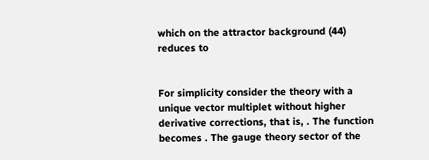which on the attractor background (44) reduces to


For simplicity consider the theory with a unique vector multiplet without higher derivative corrections, that is, . The function becomes . The gauge theory sector of the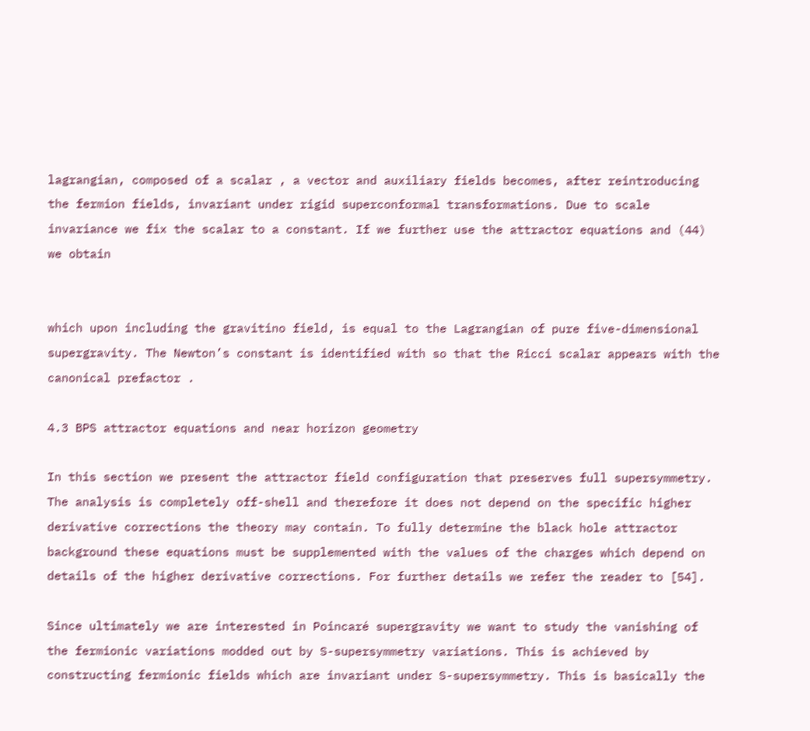lagrangian, composed of a scalar , a vector and auxiliary fields becomes, after reintroducing the fermion fields, invariant under rigid superconformal transformations. Due to scale invariance we fix the scalar to a constant. If we further use the attractor equations and (44) we obtain


which upon including the gravitino field, is equal to the Lagrangian of pure five-dimensional supergravity. The Newton’s constant is identified with so that the Ricci scalar appears with the canonical prefactor .

4.3 BPS attractor equations and near horizon geometry

In this section we present the attractor field configuration that preserves full supersymmetry. The analysis is completely off-shell and therefore it does not depend on the specific higher derivative corrections the theory may contain. To fully determine the black hole attractor background these equations must be supplemented with the values of the charges which depend on details of the higher derivative corrections. For further details we refer the reader to [54].

Since ultimately we are interested in Poincaré supergravity we want to study the vanishing of the fermionic variations modded out by S-supersymmetry variations. This is achieved by constructing fermionic fields which are invariant under S-supersymmetry. This is basically the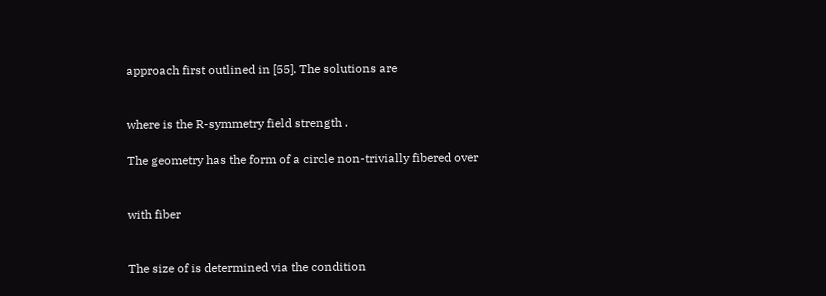approach first outlined in [55]. The solutions are


where is the R-symmetry field strength .

The geometry has the form of a circle non-trivially fibered over


with fiber


The size of is determined via the condition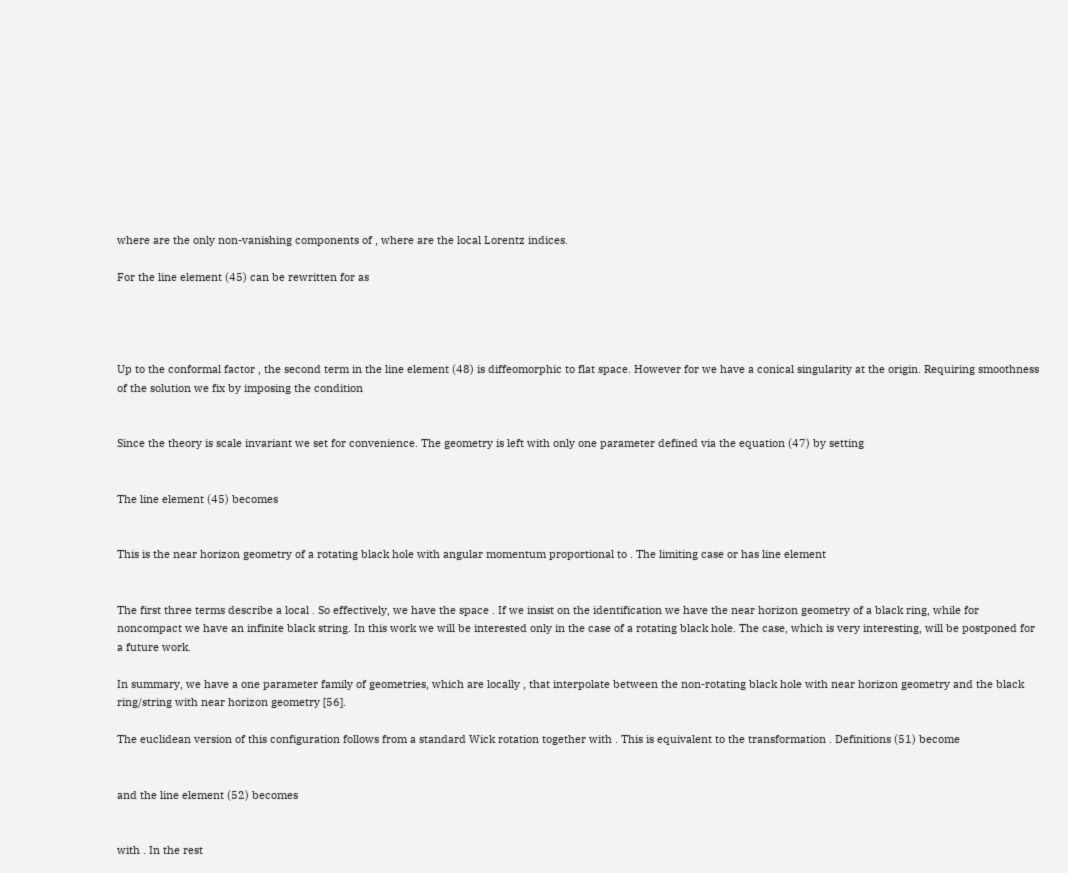where are the only non-vanishing components of , where are the local Lorentz indices.

For the line element (45) can be rewritten for as




Up to the conformal factor , the second term in the line element (48) is diffeomorphic to flat space. However for we have a conical singularity at the origin. Requiring smoothness of the solution we fix by imposing the condition


Since the theory is scale invariant we set for convenience. The geometry is left with only one parameter defined via the equation (47) by setting


The line element (45) becomes


This is the near horizon geometry of a rotating black hole with angular momentum proportional to . The limiting case or has line element


The first three terms describe a local . So effectively, we have the space . If we insist on the identification we have the near horizon geometry of a black ring, while for noncompact we have an infinite black string. In this work we will be interested only in the case of a rotating black hole. The case, which is very interesting, will be postponed for a future work.

In summary, we have a one parameter family of geometries, which are locally , that interpolate between the non-rotating black hole with near horizon geometry and the black ring/string with near horizon geometry [56].

The euclidean version of this configuration follows from a standard Wick rotation together with . This is equivalent to the transformation . Definitions (51) become


and the line element (52) becomes


with . In the rest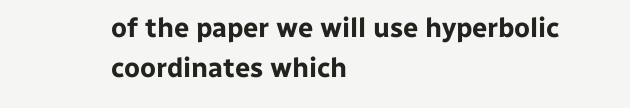of the paper we will use hyperbolic coordinates which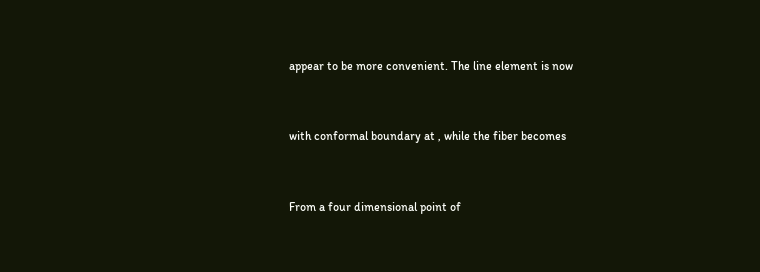appear to be more convenient. The line element is now


with conformal boundary at , while the fiber becomes


From a four dimensional point of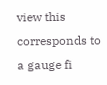view this corresponds to a gauge fi